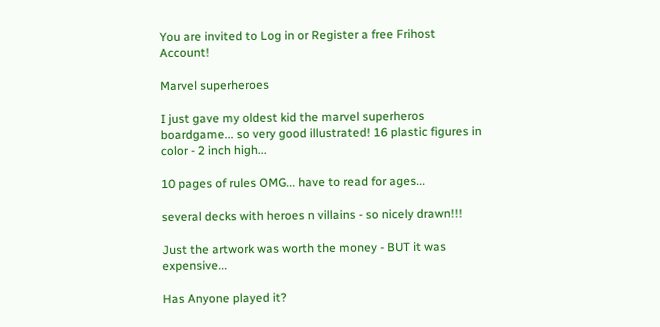You are invited to Log in or Register a free Frihost Account!

Marvel superheroes

I just gave my oldest kid the marvel superheros boardgame... so very good illustrated! 16 plastic figures in color - 2 inch high...

10 pages of rules OMG... have to read for ages...

several decks with heroes n villains - so nicely drawn!!!

Just the artwork was worth the money - BUT it was expensive...

Has Anyone played it?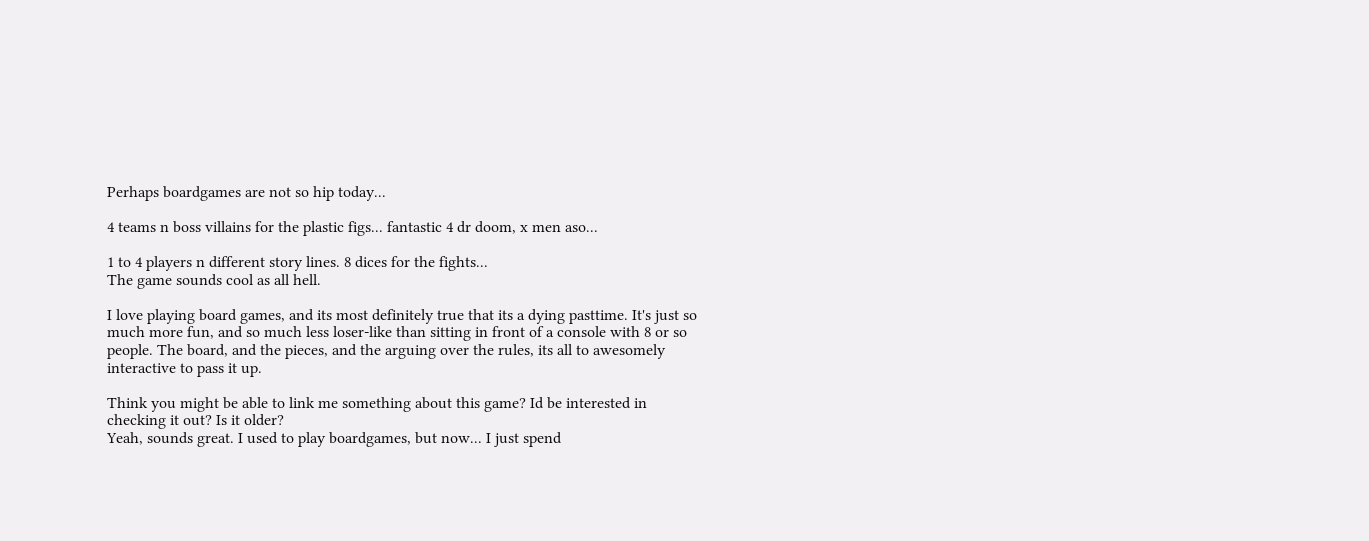Perhaps boardgames are not so hip today...

4 teams n boss villains for the plastic figs... fantastic 4 dr doom, x men aso...

1 to 4 players n different story lines. 8 dices for the fights...
The game sounds cool as all hell.

I love playing board games, and its most definitely true that its a dying pasttime. It's just so much more fun, and so much less loser-like than sitting in front of a console with 8 or so people. The board, and the pieces, and the arguing over the rules, its all to awesomely interactive to pass it up.

Think you might be able to link me something about this game? Id be interested in checking it out? Is it older?
Yeah, sounds great. I used to play boardgames, but now... I just spend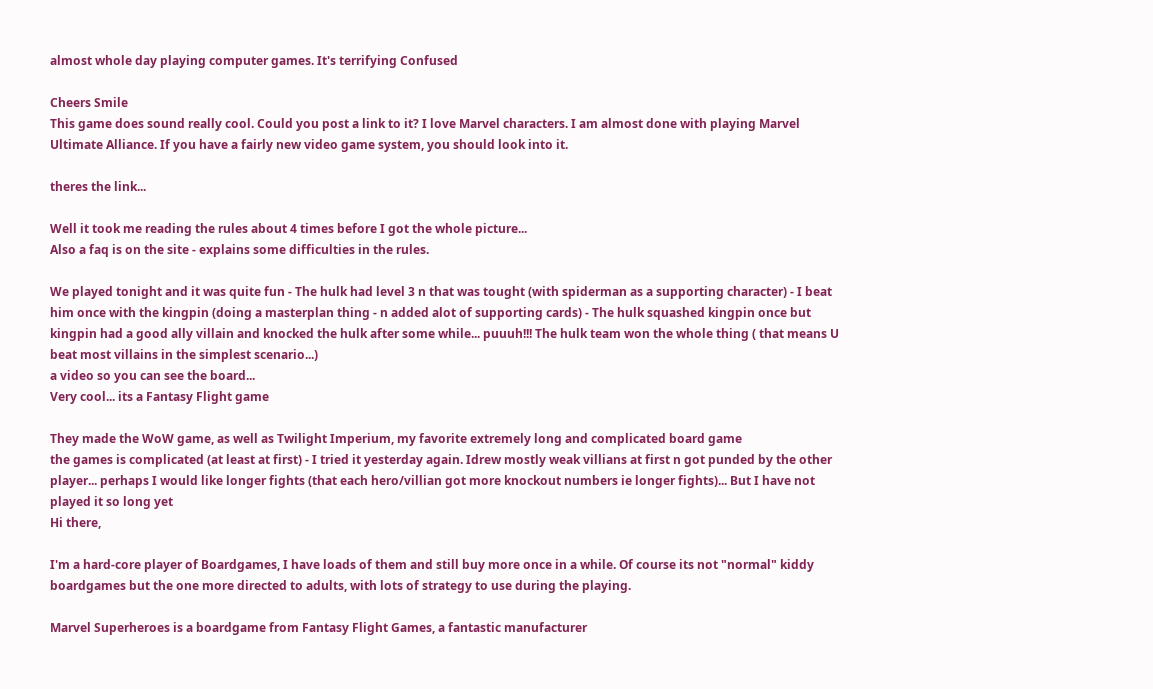almost whole day playing computer games. It's terrifying Confused

Cheers Smile
This game does sound really cool. Could you post a link to it? I love Marvel characters. I am almost done with playing Marvel Ultimate Alliance. If you have a fairly new video game system, you should look into it.

theres the link...

Well it took me reading the rules about 4 times before I got the whole picture...
Also a faq is on the site - explains some difficulties in the rules.

We played tonight and it was quite fun - The hulk had level 3 n that was tought (with spiderman as a supporting character) - I beat him once with the kingpin (doing a masterplan thing - n added alot of supporting cards) - The hulk squashed kingpin once but kingpin had a good ally villain and knocked the hulk after some while... puuuh!!! The hulk team won the whole thing ( that means U beat most villains in the simplest scenario...)
a video so you can see the board...
Very cool... its a Fantasy Flight game

They made the WoW game, as well as Twilight Imperium, my favorite extremely long and complicated board game
the games is complicated (at least at first) - I tried it yesterday again. Idrew mostly weak villians at first n got punded by the other player... perhaps I would like longer fights (that each hero/villian got more knockout numbers ie longer fights)... But I have not played it so long yet
Hi there,

I'm a hard-core player of Boardgames, I have loads of them and still buy more once in a while. Of course its not "normal" kiddy boardgames but the one more directed to adults, with lots of strategy to use during the playing.

Marvel Superheroes is a boardgame from Fantasy Flight Games, a fantastic manufacturer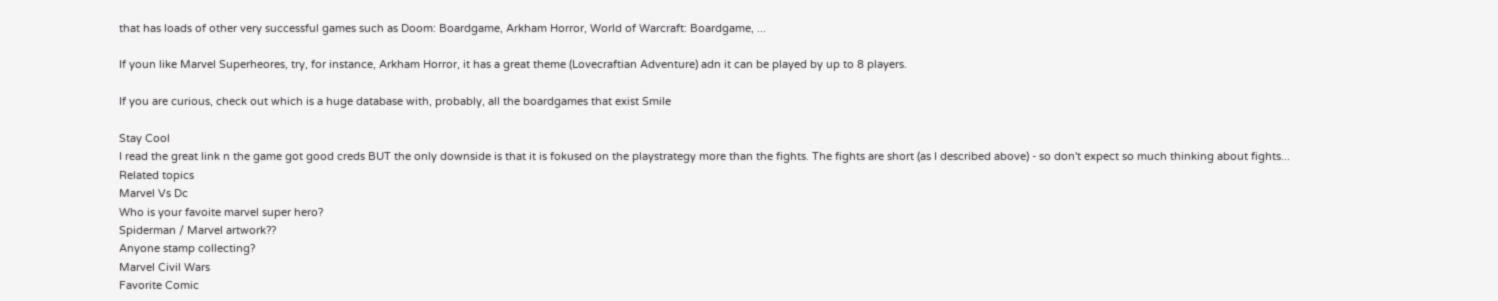that has loads of other very successful games such as Doom: Boardgame, Arkham Horror, World of Warcraft: Boardgame, ...

If youn like Marvel Superheores, try, for instance, Arkham Horror, it has a great theme (Lovecraftian Adventure) adn it can be played by up to 8 players.

If you are curious, check out which is a huge database with, probably, all the boardgames that exist Smile

Stay Cool
I read the great link n the game got good creds BUT the only downside is that it is fokused on the playstrategy more than the fights. The fights are short (as I described above) - so don't expect so much thinking about fights...
Related topics
Marvel Vs Dc
Who is your favoite marvel super hero?
Spiderman / Marvel artwork??
Anyone stamp collecting?
Marvel Civil Wars
Favorite Comic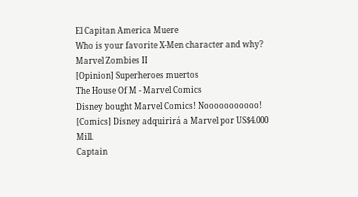El Capitan America Muere
Who is your favorite X-Men character and why?
Marvel Zombies II
[Opinion] Superheroes muertos
The House Of M - Marvel Comics
Disney bought Marvel Comics! Nooooooooooo!
[Comics] Disney adquirirá a Marvel por US$4.000 Mill.
Captain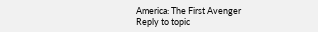America: The First Avenger
Reply to topic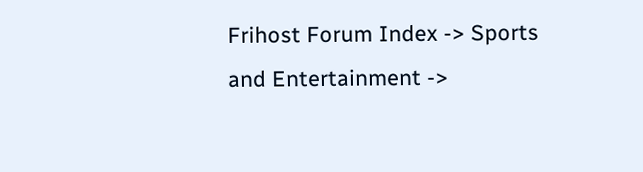Frihost Forum Index -> Sports and Entertainment ->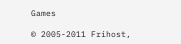Games

© 2005-2011 Frihost,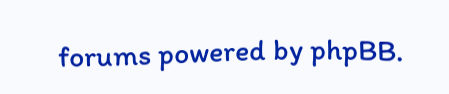forums powered by phpBB.